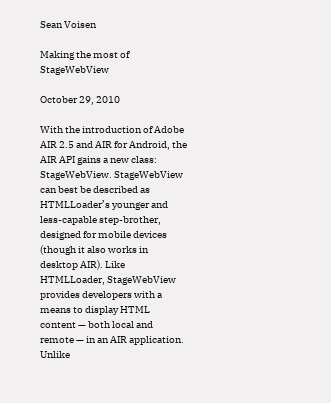Sean Voisen

Making the most of StageWebView

October 29, 2010

With the introduction of Adobe AIR 2.5 and AIR for Android, the AIR API gains a new class: StageWebView. StageWebView can best be described as HTMLLoader’s younger and less-capable step-brother, designed for mobile devices (though it also works in desktop AIR). Like HTMLLoader, StageWebView provides developers with a means to display HTML content — both local and remote — in an AIR application. Unlike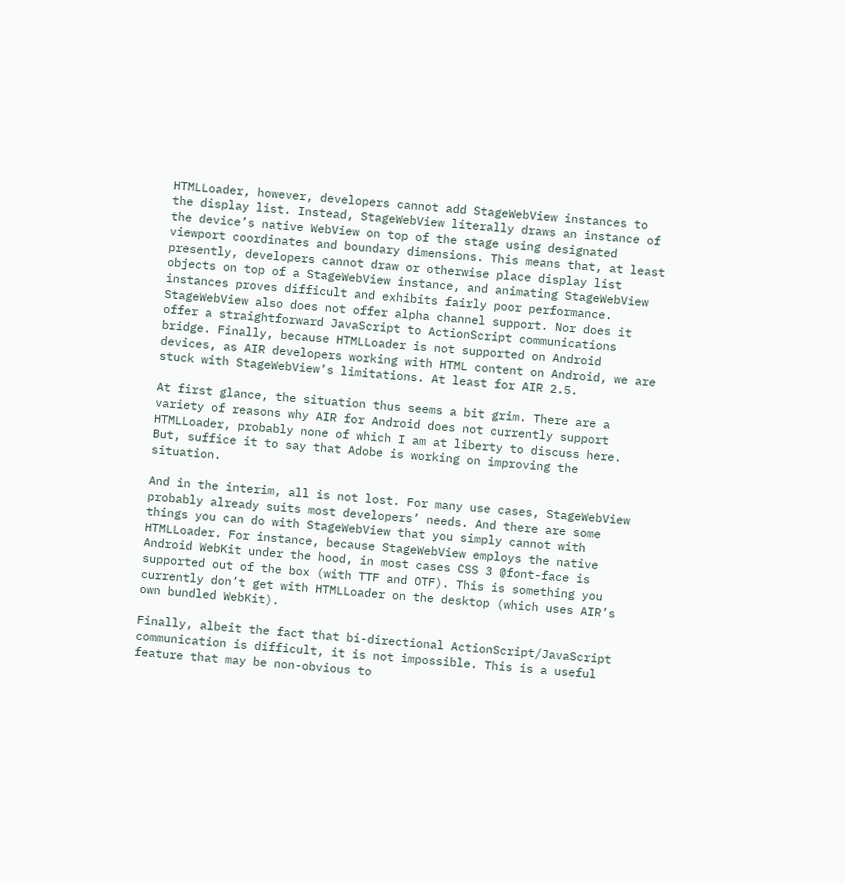HTMLLoader, however, developers cannot add StageWebView instances to the display list. Instead, StageWebView literally draws an instance of the device’s native WebView on top of the stage using designated viewport coordinates and boundary dimensions. This means that, at least presently, developers cannot draw or otherwise place display list objects on top of a StageWebView instance, and animating StageWebView instances proves difficult and exhibits fairly poor performance. StageWebView also does not offer alpha channel support. Nor does it offer a straightforward JavaScript to ActionScript communications bridge. Finally, because HTMLLoader is not supported on Android devices, as AIR developers working with HTML content on Android, we are stuck with StageWebView’s limitations. At least for AIR 2.5.

At first glance, the situation thus seems a bit grim. There are a variety of reasons why AIR for Android does not currently support HTMLLoader, probably none of which I am at liberty to discuss here. But, suffice it to say that Adobe is working on improving the situation.

And in the interim, all is not lost. For many use cases, StageWebView probably already suits most developers’ needs. And there are some things you can do with StageWebView that you simply cannot with HTMLLoader. For instance, because StageWebView employs the native Android WebKit under the hood, in most cases CSS 3 @font-face is supported out of the box (with TTF and OTF). This is something you currently don’t get with HTMLLoader on the desktop (which uses AIR’s own bundled WebKit).

Finally, albeit the fact that bi-directional ActionScript/JavaScript communication is difficult, it is not impossible. This is a useful feature that may be non-obvious to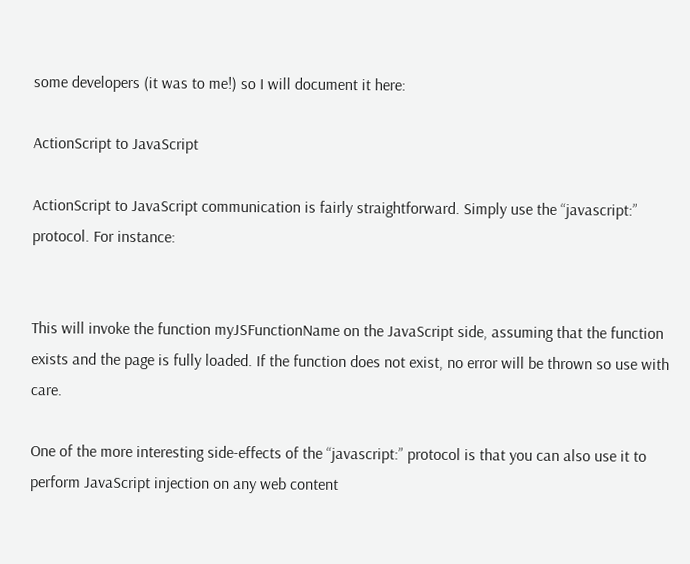some developers (it was to me!) so I will document it here:

ActionScript to JavaScript

ActionScript to JavaScript communication is fairly straightforward. Simply use the “javascript:” protocol. For instance:


This will invoke the function myJSFunctionName on the JavaScript side, assuming that the function exists and the page is fully loaded. If the function does not exist, no error will be thrown so use with care.

One of the more interesting side-effects of the “javascript:” protocol is that you can also use it to perform JavaScript injection on any web content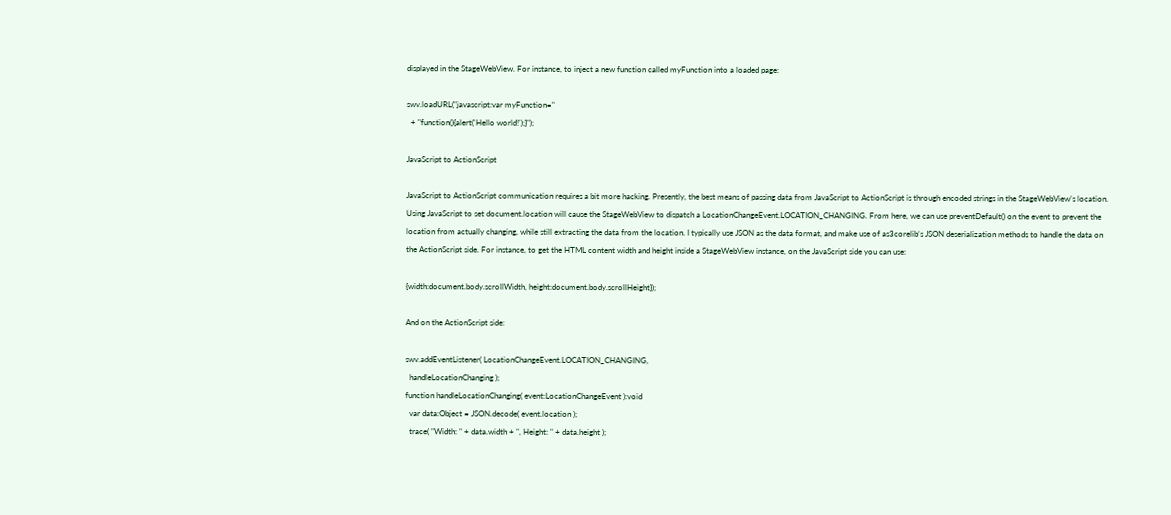displayed in the StageWebView. For instance, to inject a new function called myFunction into a loaded page:

swv.loadURL("javascript:var myFunction="
  + "function(){alert('Hello world!');}");

JavaScript to ActionScript

JavaScript to ActionScript communication requires a bit more hacking. Presently, the best means of passing data from JavaScript to ActionScript is through encoded strings in the StageWebView’s location. Using JavaScript to set document.location will cause the StageWebView to dispatch a LocationChangeEvent.LOCATION_CHANGING. From here, we can use preventDefault() on the event to prevent the location from actually changing, while still extracting the data from the location. I typically use JSON as the data format, and make use of as3corelib‘s JSON deserialization methods to handle the data on the ActionScript side. For instance, to get the HTML content width and height inside a StageWebView instance, on the JavaScript side you can use:

{width:document.body.scrollWidth, height:document.body.scrollHeight});

And on the ActionScript side:

swv.addEventListener( LocationChangeEvent.LOCATION_CHANGING,
  handleLocationChanging );
function handleLocationChanging( event:LocationChangeEvent ):void
  var data:Object = JSON.decode( event.location );
  trace( "Width: " + data.width + ", Height: " + data.height );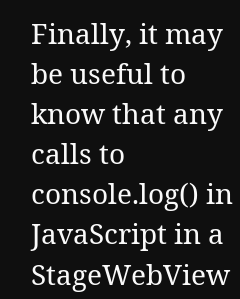Finally, it may be useful to know that any calls to console.log() in JavaScript in a StageWebView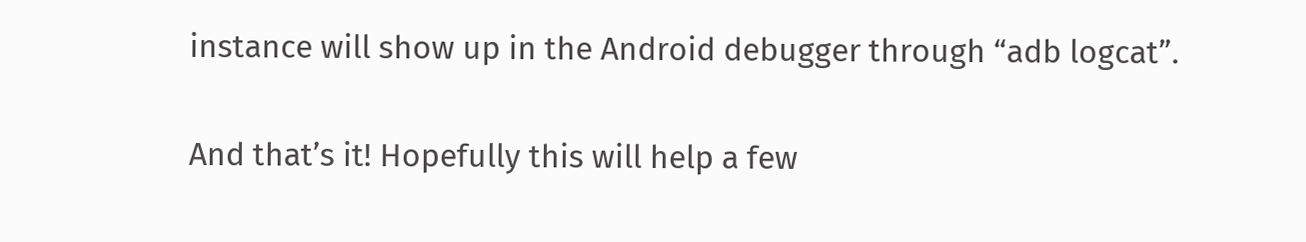instance will show up in the Android debugger through “adb logcat”.

And that’s it! Hopefully this will help a few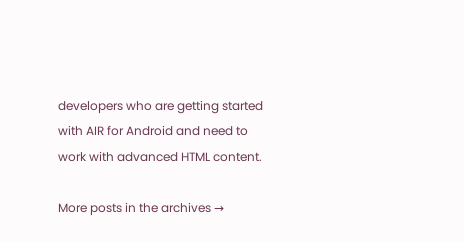developers who are getting started with AIR for Android and need to work with advanced HTML content.

More posts in the archives →